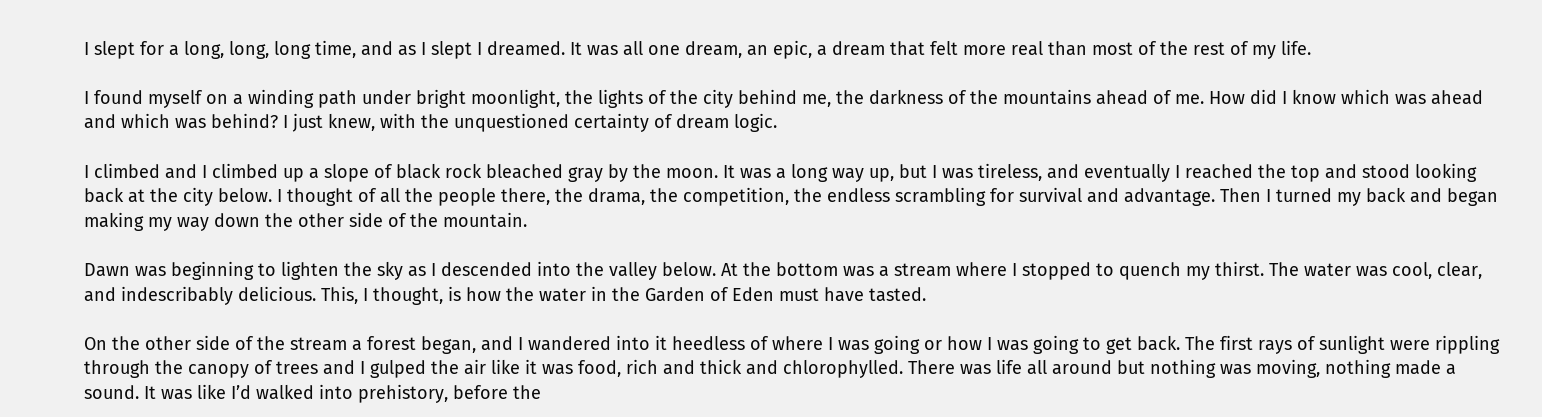I slept for a long, long, long time, and as I slept I dreamed. It was all one dream, an epic, a dream that felt more real than most of the rest of my life.

I found myself on a winding path under bright moonlight, the lights of the city behind me, the darkness of the mountains ahead of me. How did I know which was ahead and which was behind? I just knew, with the unquestioned certainty of dream logic.

I climbed and I climbed up a slope of black rock bleached gray by the moon. It was a long way up, but I was tireless, and eventually I reached the top and stood looking back at the city below. I thought of all the people there, the drama, the competition, the endless scrambling for survival and advantage. Then I turned my back and began making my way down the other side of the mountain.

Dawn was beginning to lighten the sky as I descended into the valley below. At the bottom was a stream where I stopped to quench my thirst. The water was cool, clear, and indescribably delicious. This, I thought, is how the water in the Garden of Eden must have tasted.

On the other side of the stream a forest began, and I wandered into it heedless of where I was going or how I was going to get back. The first rays of sunlight were rippling through the canopy of trees and I gulped the air like it was food, rich and thick and chlorophylled. There was life all around but nothing was moving, nothing made a sound. It was like I’d walked into prehistory, before the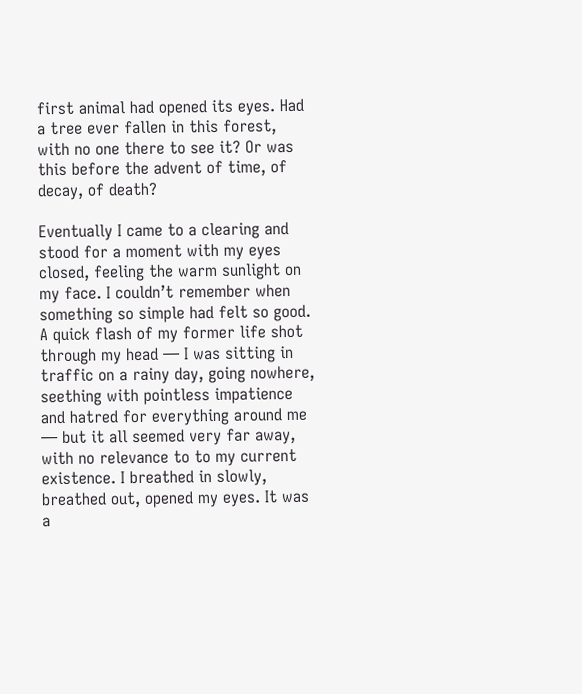first animal had opened its eyes. Had a tree ever fallen in this forest, with no one there to see it? Or was this before the advent of time, of decay, of death?

Eventually I came to a clearing and stood for a moment with my eyes closed, feeling the warm sunlight on my face. I couldn’t remember when something so simple had felt so good. A quick flash of my former life shot through my head — I was sitting in traffic on a rainy day, going nowhere, seething with pointless impatience and hatred for everything around me — but it all seemed very far away, with no relevance to to my current existence. I breathed in slowly, breathed out, opened my eyes. It was a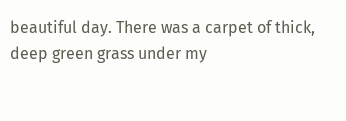beautiful day. There was a carpet of thick, deep green grass under my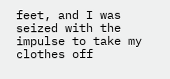feet, and I was seized with the impulse to take my clothes off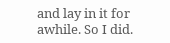and lay in it for awhile. So I did.